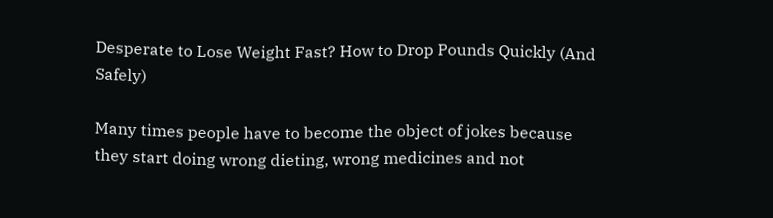Desperate to Lose Weight Fast? How to Drop Pounds Quickly (And Safely)

Many times people have to become the object of jokes because they start doing wrong dieting, wrong medicines and not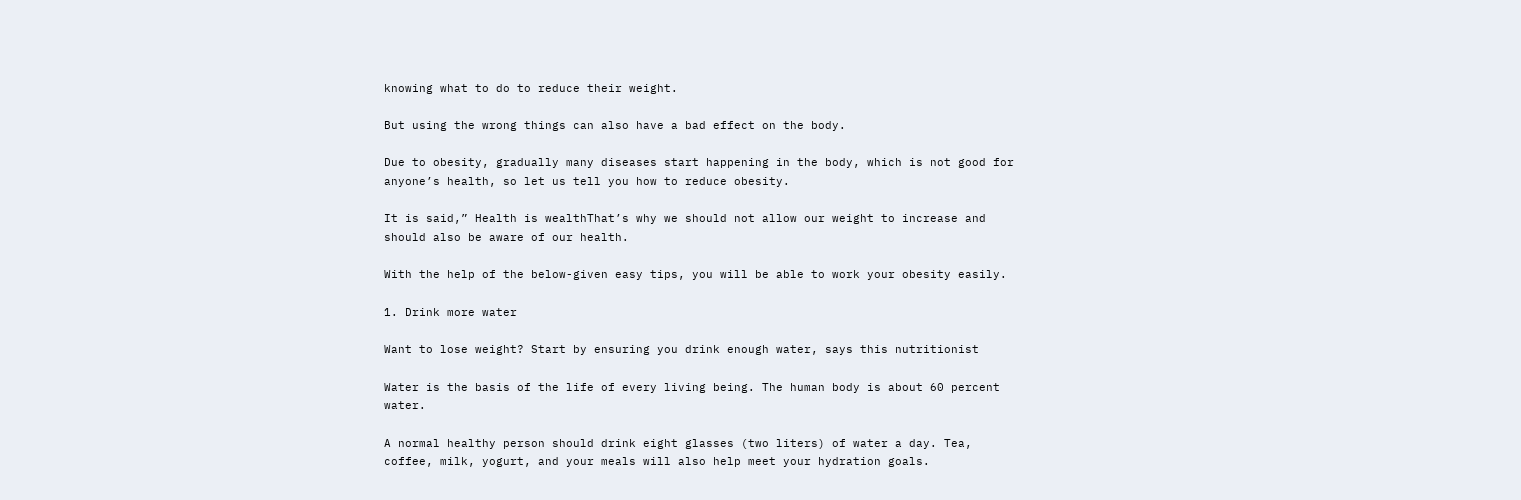knowing what to do to reduce their weight.

But using the wrong things can also have a bad effect on the body.

Due to obesity, gradually many diseases start happening in the body, which is not good for anyone’s health, so let us tell you how to reduce obesity.

It is said,” Health is wealthThat’s why we should not allow our weight to increase and should also be aware of our health.

With the help of the below-given easy tips, you will be able to work your obesity easily.

1. Drink more water

Want to lose weight? Start by ensuring you drink enough water, says this nutritionist

Water is the basis of the life of every living being. The human body is about 60 percent water.

A normal healthy person should drink eight glasses (two liters) of water a day. Tea, coffee, milk, yogurt, and your meals will also help meet your hydration goals.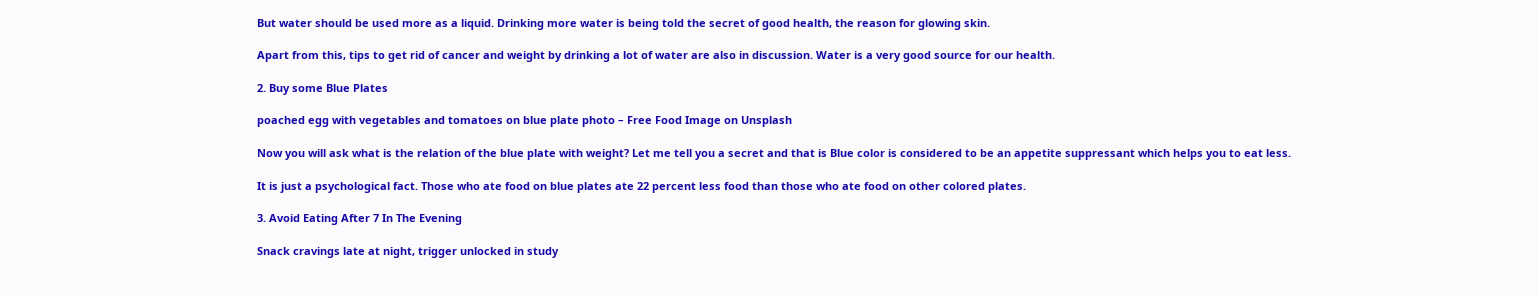But water should be used more as a liquid. Drinking more water is being told the secret of good health, the reason for glowing skin.

Apart from this, tips to get rid of cancer and weight by drinking a lot of water are also in discussion. Water is a very good source for our health.

2. Buy some Blue Plates

poached egg with vegetables and tomatoes on blue plate photo – Free Food Image on Unsplash

Now you will ask what is the relation of the blue plate with weight? Let me tell you a secret and that is Blue color is considered to be an appetite suppressant which helps you to eat less.

It is just a psychological fact. Those who ate food on blue plates ate 22 percent less food than those who ate food on other colored plates.

3. Avoid Eating After 7 In The Evening

Snack cravings late at night, trigger unlocked in study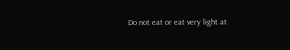Do not eat or eat very light at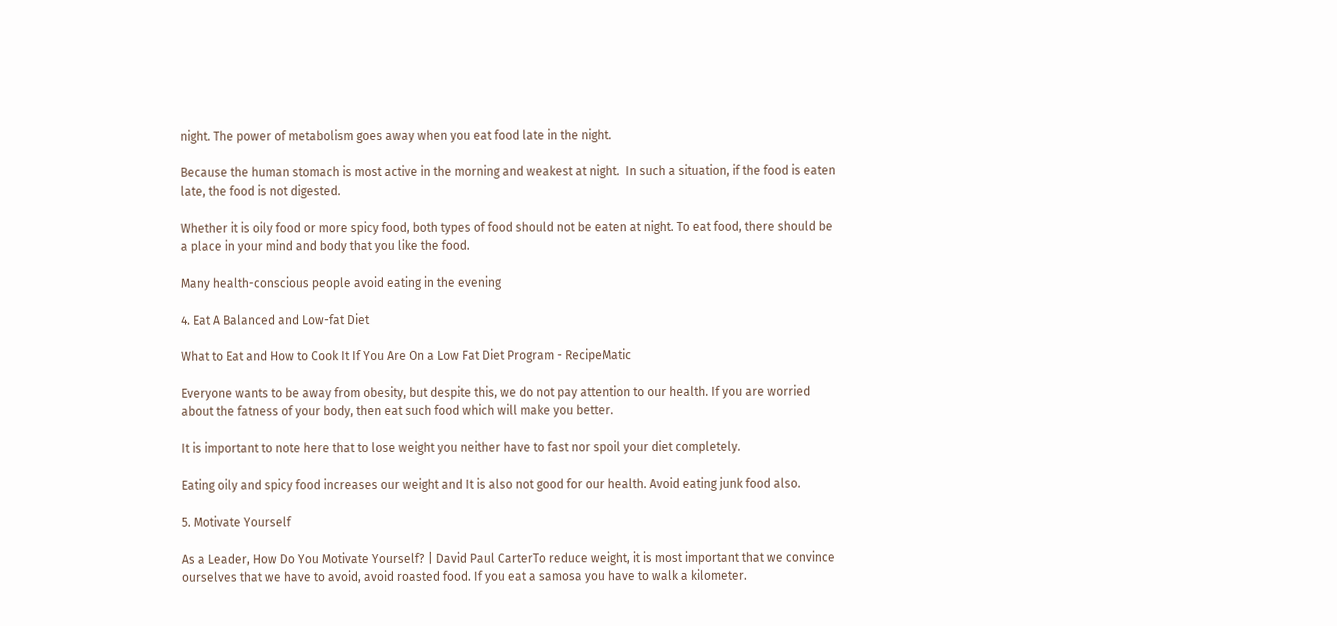night. The power of metabolism goes away when you eat food late in the night.

Because the human stomach is most active in the morning and weakest at night.  In such a situation, if the food is eaten late, the food is not digested.

Whether it is oily food or more spicy food, both types of food should not be eaten at night. To eat food, there should be a place in your mind and body that you like the food.

Many health-conscious people avoid eating in the evening

4. Eat A Balanced and Low-fat Diet

What to Eat and How to Cook It If You Are On a Low Fat Diet Program - RecipeMatic

Everyone wants to be away from obesity, but despite this, we do not pay attention to our health. If you are worried about the fatness of your body, then eat such food which will make you better.

It is important to note here that to lose weight you neither have to fast nor spoil your diet completely.

Eating oily and spicy food increases our weight and It is also not good for our health. Avoid eating junk food also.

5. Motivate Yourself

As a Leader, How Do You Motivate Yourself? | David Paul CarterTo reduce weight, it is most important that we convince ourselves that we have to avoid, avoid roasted food. If you eat a samosa you have to walk a kilometer.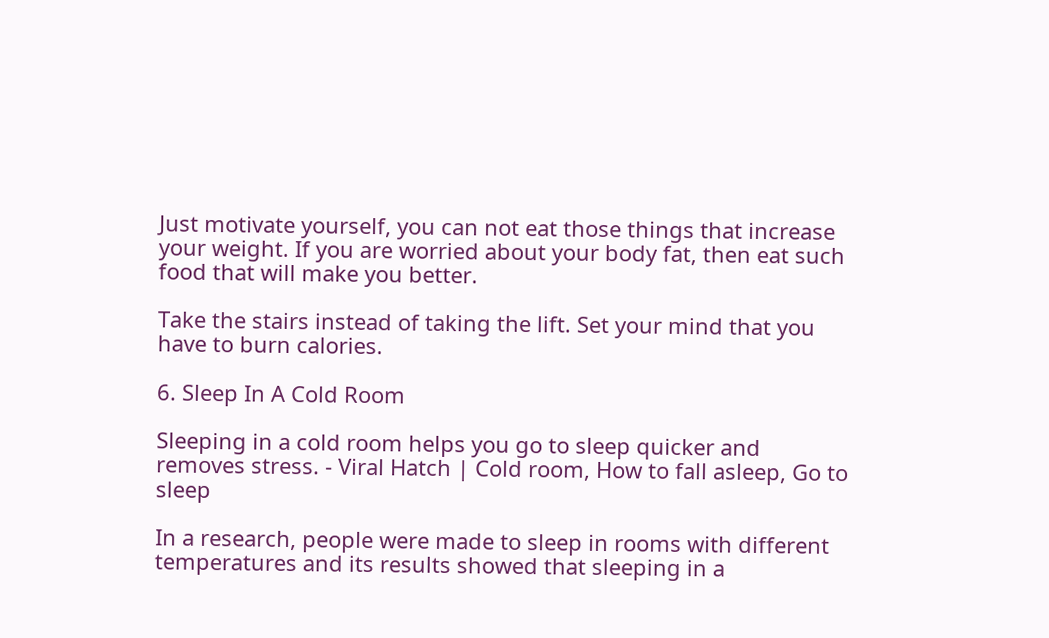Just motivate yourself, you can not eat those things that increase your weight. If you are worried about your body fat, then eat such food that will make you better.

Take the stairs instead of taking the lift. Set your mind that you have to burn calories.

6. Sleep In A Cold Room

Sleeping in a cold room helps you go to sleep quicker and removes stress. - Viral Hatch | Cold room, How to fall asleep, Go to sleep

In a research, people were made to sleep in rooms with different temperatures and its results showed that sleeping in a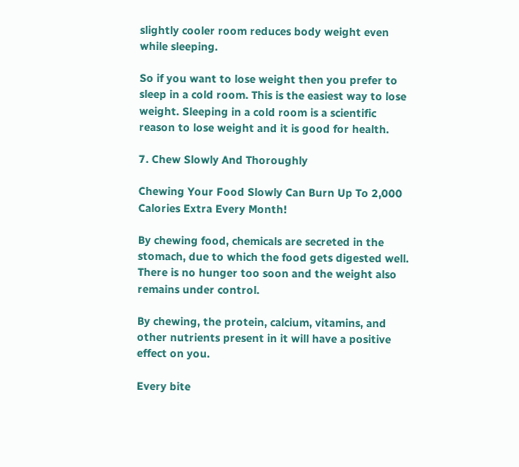slightly cooler room reduces body weight even while sleeping.

So if you want to lose weight then you prefer to sleep in a cold room. This is the easiest way to lose weight. Sleeping in a cold room is a scientific reason to lose weight and it is good for health.

7. Chew Slowly And Thoroughly

Chewing Your Food Slowly Can Burn Up To 2,000 Calories Extra Every Month!

By chewing food, chemicals are secreted in the stomach, due to which the food gets digested well. There is no hunger too soon and the weight also remains under control.

By chewing, the protein, calcium, vitamins, and other nutrients present in it will have a positive effect on you.

Every bite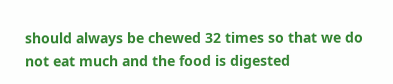should always be chewed 32 times so that we do not eat much and the food is digested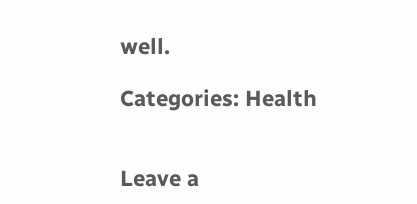well.

Categories: Health


Leave a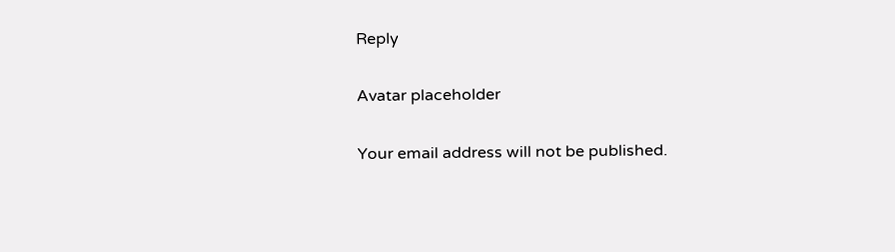Reply

Avatar placeholder

Your email address will not be published.